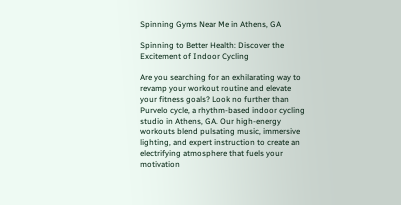Spinning Gyms Near Me in Athens, GA

Spinning to Better Health: Discover the Excitement of Indoor Cycling

Are you searching for an exhilarating way to revamp your workout routine and elevate your fitness goals? Look no further than Purvelo cycle, a rhythm-based indoor cycling studio in Athens, GA. Our high-energy workouts blend pulsating music, immersive lighting, and expert instruction to create an electrifying atmosphere that fuels your motivation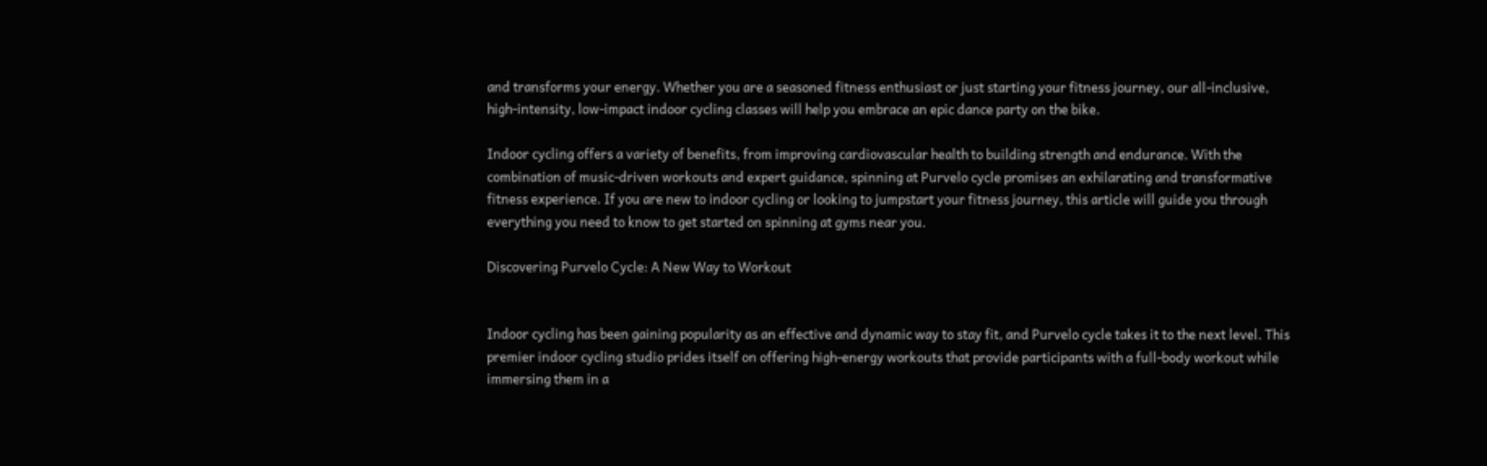and transforms your energy. Whether you are a seasoned fitness enthusiast or just starting your fitness journey, our all-inclusive, high-intensity, low-impact indoor cycling classes will help you embrace an epic dance party on the bike.

Indoor cycling offers a variety of benefits, from improving cardiovascular health to building strength and endurance. With the combination of music-driven workouts and expert guidance, spinning at Purvelo cycle promises an exhilarating and transformative fitness experience. If you are new to indoor cycling or looking to jumpstart your fitness journey, this article will guide you through everything you need to know to get started on spinning at gyms near you.

Discovering Purvelo Cycle: A New Way to Workout


Indoor cycling has been gaining popularity as an effective and dynamic way to stay fit, and Purvelo cycle takes it to the next level. This premier indoor cycling studio prides itself on offering high-energy workouts that provide participants with a full-body workout while immersing them in a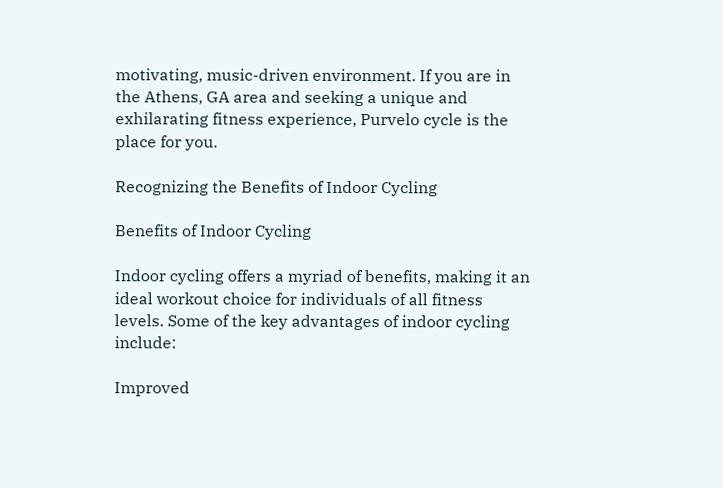motivating, music-driven environment. If you are in the Athens, GA area and seeking a unique and exhilarating fitness experience, Purvelo cycle is the place for you.

Recognizing the Benefits of Indoor Cycling

Benefits of Indoor Cycling

Indoor cycling offers a myriad of benefits, making it an ideal workout choice for individuals of all fitness levels. Some of the key advantages of indoor cycling include:

Improved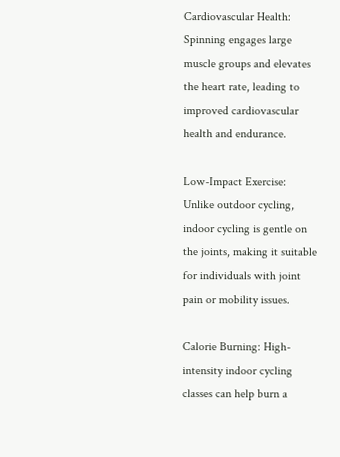Cardiovascular Health: Spinning engages large muscle groups and elevates the heart rate, leading to improved cardiovascular health and endurance.

Low-Impact Exercise: Unlike outdoor cycling, indoor cycling is gentle on the joints, making it suitable for individuals with joint pain or mobility issues.

Calorie Burning: High-intensity indoor cycling classes can help burn a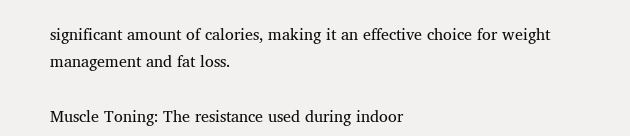significant amount of calories, making it an effective choice for weight management and fat loss.

Muscle Toning: The resistance used during indoor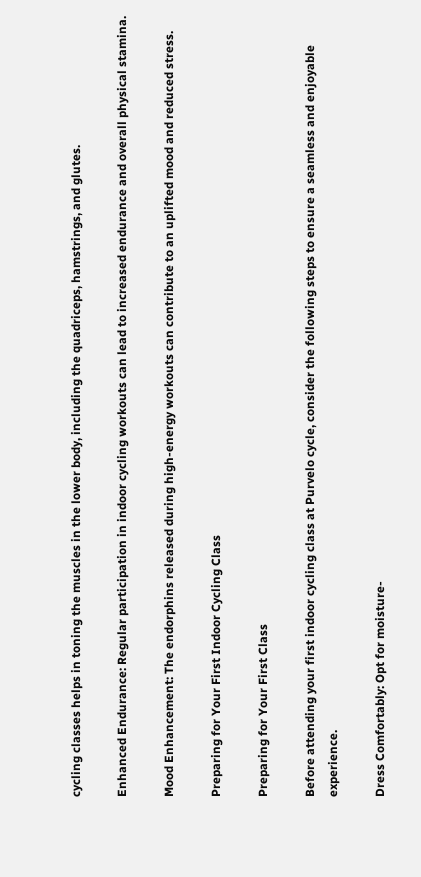cycling classes helps in toning the muscles in the lower body, including the quadriceps, hamstrings, and glutes.

Enhanced Endurance: Regular participation in indoor cycling workouts can lead to increased endurance and overall physical stamina.

Mood Enhancement: The endorphins released during high-energy workouts can contribute to an uplifted mood and reduced stress.

Preparing for Your First Indoor Cycling Class

Preparing for Your First Class

Before attending your first indoor cycling class at Purvelo cycle, consider the following steps to ensure a seamless and enjoyable experience.

Dress Comfortably: Opt for moisture-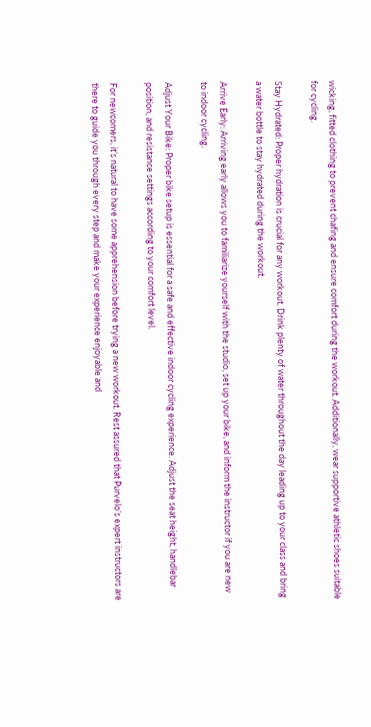wicking, fitted clothing to prevent chafing and ensure comfort during the workout. Additionally, wear supportive athletic shoes suitable for cycling.

Stay Hydrated: Proper hydration is crucial for any workout. Drink plenty of water throughout the day leading up to your class and bring a water bottle to stay hydrated during the workout.

Arrive Early: Arriving early allows you to familiarize yourself with the studio, set up your bike, and inform the instructor if you are new to indoor cycling.

Adjust Your Bike: Proper bike setup is essential for a safe and effective indoor cycling experience. Adjust the seat height, handlebar position, and resistance settings according to your comfort level.

For newcomers, it’s natural to have some apprehension before trying a new workout. Rest assured that Purvelo’s expert instructors are there to guide you through every step and make your experience enjoyable and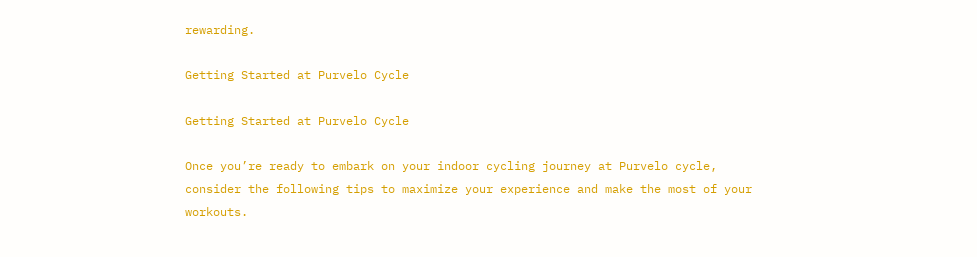rewarding.

Getting Started at Purvelo Cycle

Getting Started at Purvelo Cycle

Once you’re ready to embark on your indoor cycling journey at Purvelo cycle, consider the following tips to maximize your experience and make the most of your workouts.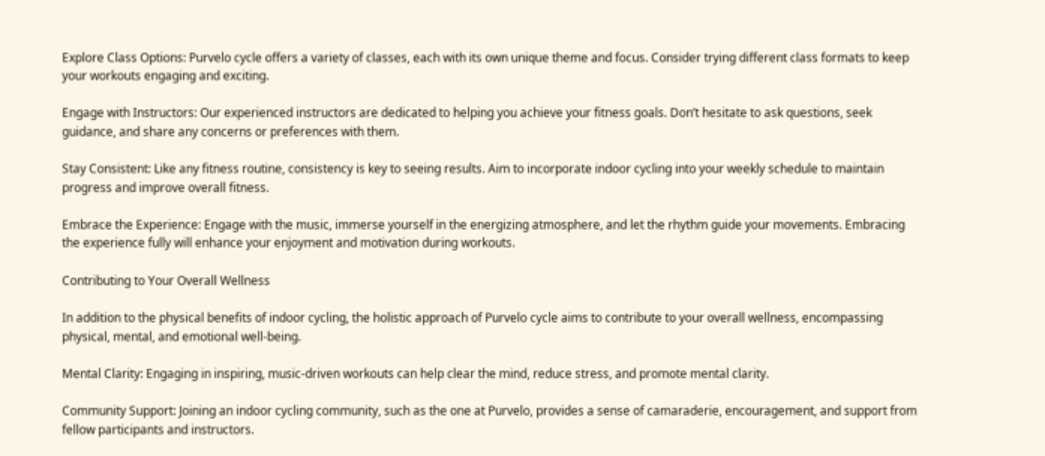Explore Class Options: Purvelo cycle offers a variety of classes, each with its own unique theme and focus. Consider trying different class formats to keep your workouts engaging and exciting.

Engage with Instructors: Our experienced instructors are dedicated to helping you achieve your fitness goals. Don’t hesitate to ask questions, seek guidance, and share any concerns or preferences with them.

Stay Consistent: Like any fitness routine, consistency is key to seeing results. Aim to incorporate indoor cycling into your weekly schedule to maintain progress and improve overall fitness.

Embrace the Experience: Engage with the music, immerse yourself in the energizing atmosphere, and let the rhythm guide your movements. Embracing the experience fully will enhance your enjoyment and motivation during workouts.

Contributing to Your Overall Wellness

In addition to the physical benefits of indoor cycling, the holistic approach of Purvelo cycle aims to contribute to your overall wellness, encompassing physical, mental, and emotional well-being.

Mental Clarity: Engaging in inspiring, music-driven workouts can help clear the mind, reduce stress, and promote mental clarity.

Community Support: Joining an indoor cycling community, such as the one at Purvelo, provides a sense of camaraderie, encouragement, and support from fellow participants and instructors.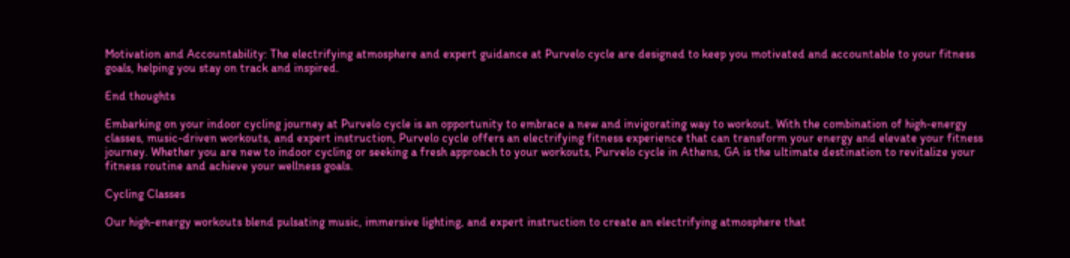Motivation and Accountability: The electrifying atmosphere and expert guidance at Purvelo cycle are designed to keep you motivated and accountable to your fitness goals, helping you stay on track and inspired.

End thoughts

Embarking on your indoor cycling journey at Purvelo cycle is an opportunity to embrace a new and invigorating way to workout. With the combination of high-energy classes, music-driven workouts, and expert instruction, Purvelo cycle offers an electrifying fitness experience that can transform your energy and elevate your fitness journey. Whether you are new to indoor cycling or seeking a fresh approach to your workouts, Purvelo cycle in Athens, GA is the ultimate destination to revitalize your fitness routine and achieve your wellness goals.

Cycling Classes

Our high-energy workouts blend pulsating music, immersive lighting, and expert instruction to create an electrifying atmosphere that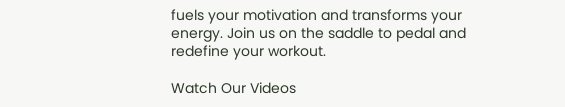fuels your motivation and transforms your energy. Join us on the saddle to pedal and redefine your workout.

Watch Our Videos